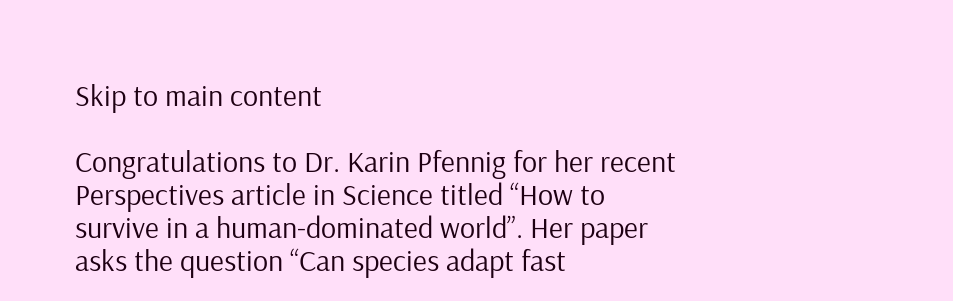Skip to main content

Congratulations to Dr. Karin Pfennig for her recent Perspectives article in Science titled “How to survive in a human-dominated world”. Her paper asks the question “Can species adapt fast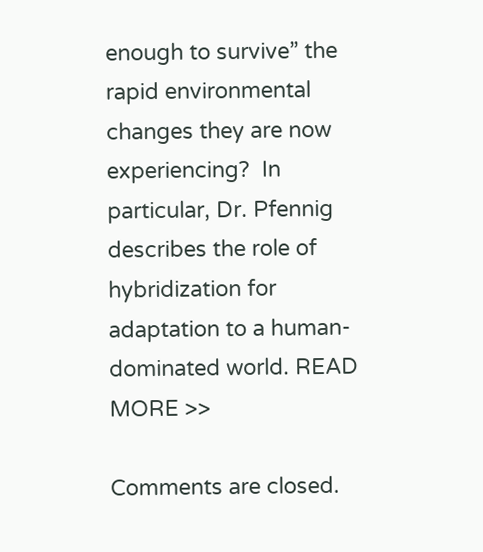enough to survive” the rapid environmental changes they are now experiencing?  In particular, Dr. Pfennig describes the role of hybridization for adaptation to a human-dominated world. READ MORE >>

Comments are closed.